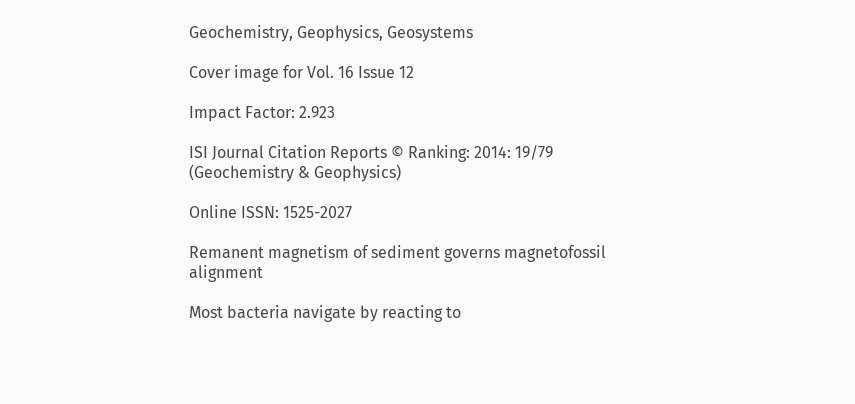Geochemistry, Geophysics, Geosystems

Cover image for Vol. 16 Issue 12

Impact Factor: 2.923

ISI Journal Citation Reports © Ranking: 2014: 19/79 (Geochemistry & Geophysics)

Online ISSN: 1525-2027

Remanent magnetism of sediment governs magnetofossil alignment

Most bacteria navigate by reacting to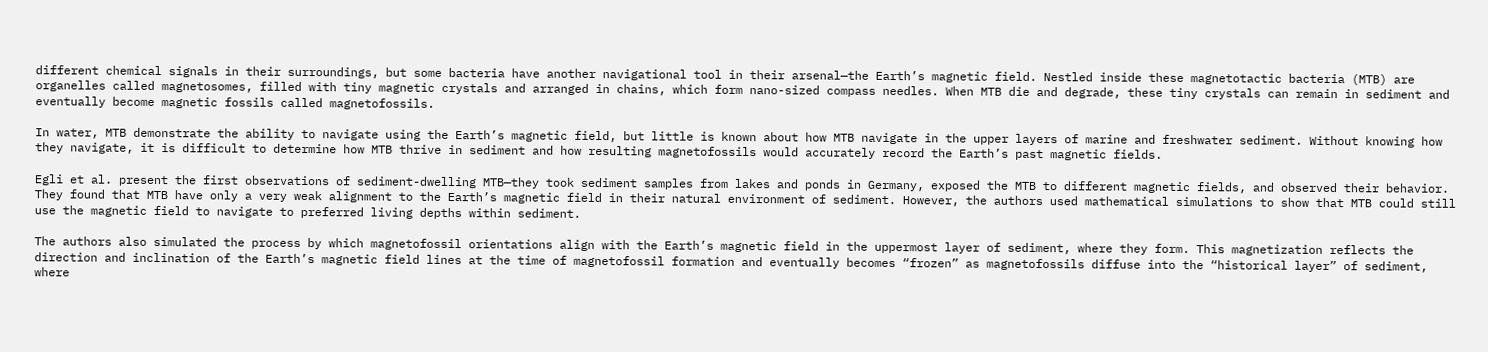different chemical signals in their surroundings, but some bacteria have another navigational tool in their arsenal—the Earth’s magnetic field. Nestled inside these magnetotactic bacteria (MTB) are organelles called magnetosomes, filled with tiny magnetic crystals and arranged in chains, which form nano-sized compass needles. When MTB die and degrade, these tiny crystals can remain in sediment and eventually become magnetic fossils called magnetofossils.

In water, MTB demonstrate the ability to navigate using the Earth’s magnetic field, but little is known about how MTB navigate in the upper layers of marine and freshwater sediment. Without knowing how they navigate, it is difficult to determine how MTB thrive in sediment and how resulting magnetofossils would accurately record the Earth’s past magnetic fields.

Egli et al. present the first observations of sediment-dwelling MTB—they took sediment samples from lakes and ponds in Germany, exposed the MTB to different magnetic fields, and observed their behavior. They found that MTB have only a very weak alignment to the Earth’s magnetic field in their natural environment of sediment. However, the authors used mathematical simulations to show that MTB could still use the magnetic field to navigate to preferred living depths within sediment.

The authors also simulated the process by which magnetofossil orientations align with the Earth’s magnetic field in the uppermost layer of sediment, where they form. This magnetization reflects the direction and inclination of the Earth’s magnetic field lines at the time of magnetofossil formation and eventually becomes “frozen” as magnetofossils diffuse into the “historical layer” of sediment, where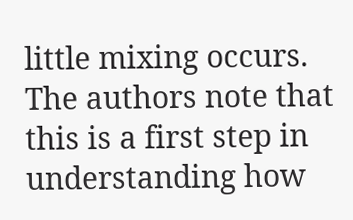little mixing occurs. The authors note that this is a first step in understanding how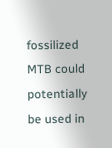fossilized MTB could potentially be used in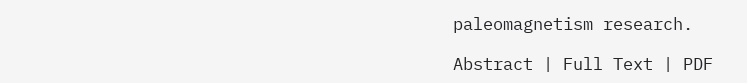paleomagnetism research.

Abstract | Full Text | PDF